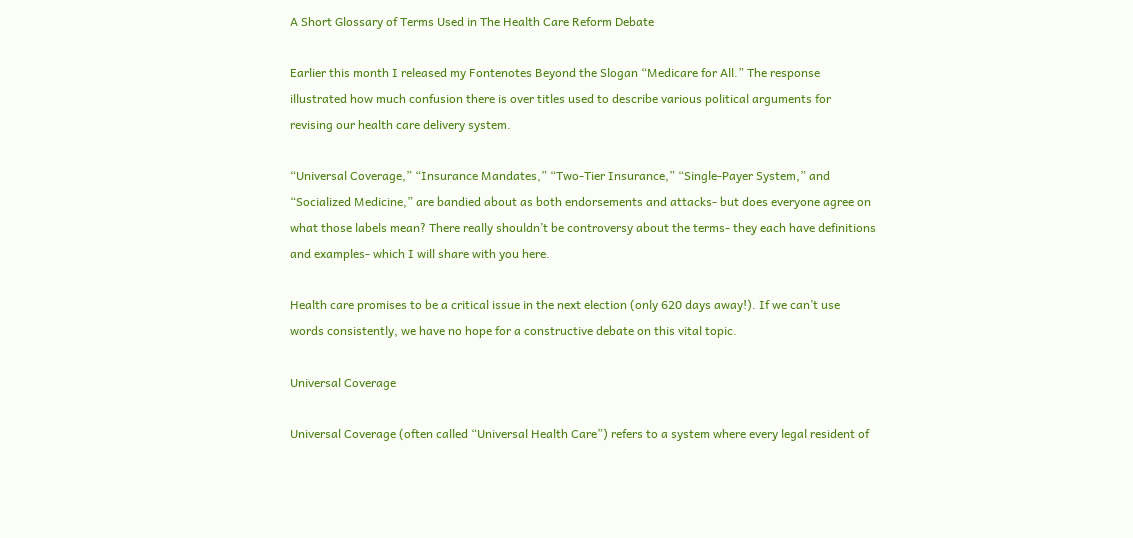A Short Glossary of Terms Used in The Health Care Reform Debate

Earlier this month I released my Fontenotes Beyond the Slogan “Medicare for All.” The response illustrated how much confusion there is over titles used to describe various political arguments for revising our health care delivery system.

“Universal Coverage,” “Insurance Mandates,” “Two-Tier Insurance,” “Single-Payer System,” and “Socialized Medicine,” are bandied about as both endorsements and attacks- but does everyone agree on what those labels mean? There really shouldn’t be controversy about the terms- they each have definitions and examples- which I will share with you here.

Health care promises to be a critical issue in the next election (only 620 days away!). If we can’t use words consistently, we have no hope for a constructive debate on this vital topic.

Universal Coverage

Universal Coverage (often called “Universal Health Care”) refers to a system where every legal resident of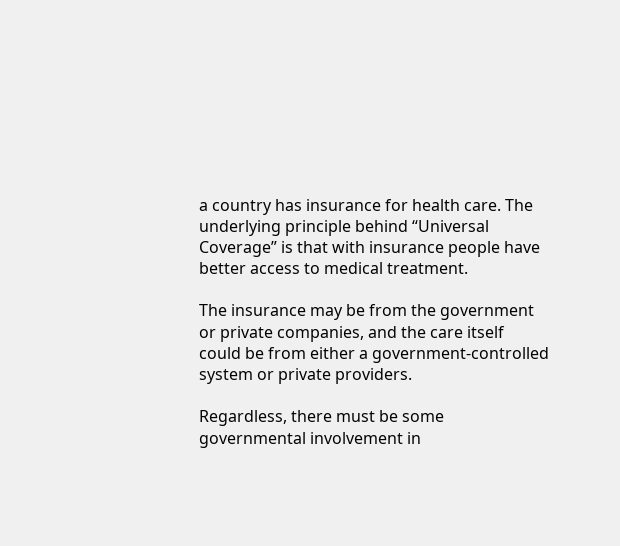a country has insurance for health care. The underlying principle behind “Universal Coverage” is that with insurance people have better access to medical treatment.

The insurance may be from the government or private companies, and the care itself could be from either a government-controlled system or private providers.

Regardless, there must be some governmental involvement in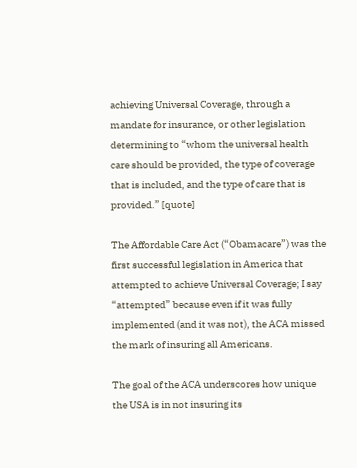achieving Universal Coverage, through a mandate for insurance, or other legislation determining to “whom the universal health care should be provided, the type of coverage that is included, and the type of care that is provided.” [quote]

The Affordable Care Act (“Obamacare”) was the first successful legislation in America that attempted to achieve Universal Coverage; I say “attempted” because even if it was fully implemented (and it was not), the ACA missed the mark of insuring all Americans.

The goal of the ACA underscores how unique the USA is in not insuring its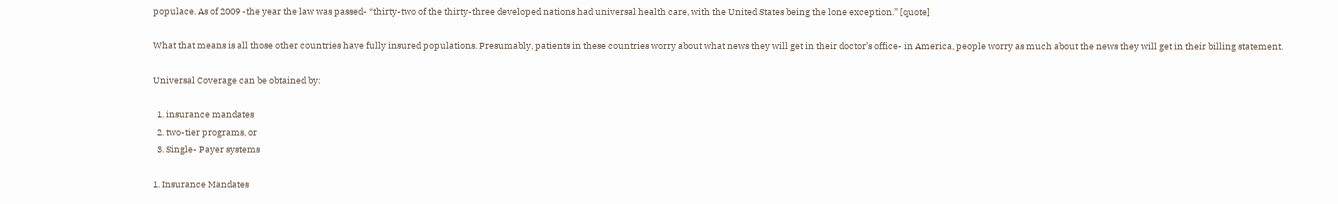populace. As of 2009 -the year the law was passed- “thirty-two of the thirty-three developed nations had universal health care, with the United States being the lone exception.” [quote]

What that means is all those other countries have fully insured populations. Presumably, patients in these countries worry about what news they will get in their doctor’s office- in America, people worry as much about the news they will get in their billing statement.

Universal Coverage can be obtained by:

  1. insurance mandates
  2. two-tier programs, or
  3. Single- Payer systems

1. Insurance Mandates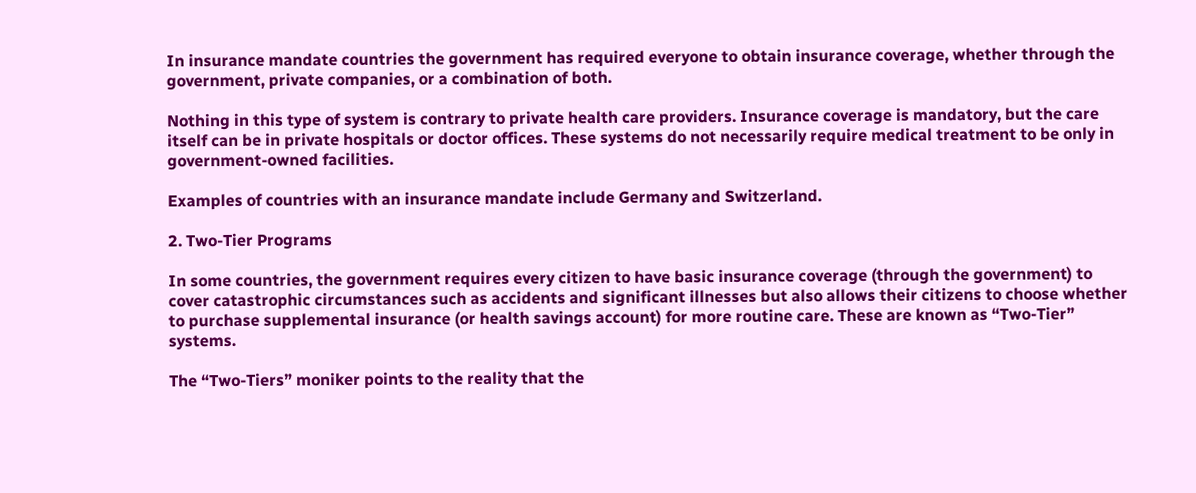In insurance mandate countries the government has required everyone to obtain insurance coverage, whether through the government, private companies, or a combination of both.

Nothing in this type of system is contrary to private health care providers. Insurance coverage is mandatory, but the care itself can be in private hospitals or doctor offices. These systems do not necessarily require medical treatment to be only in government-owned facilities.

Examples of countries with an insurance mandate include Germany and Switzerland.

2. Two-Tier Programs

In some countries, the government requires every citizen to have basic insurance coverage (through the government) to cover catastrophic circumstances such as accidents and significant illnesses but also allows their citizens to choose whether to purchase supplemental insurance (or health savings account) for more routine care. These are known as “Two-Tier” systems.

The “Two-Tiers” moniker points to the reality that the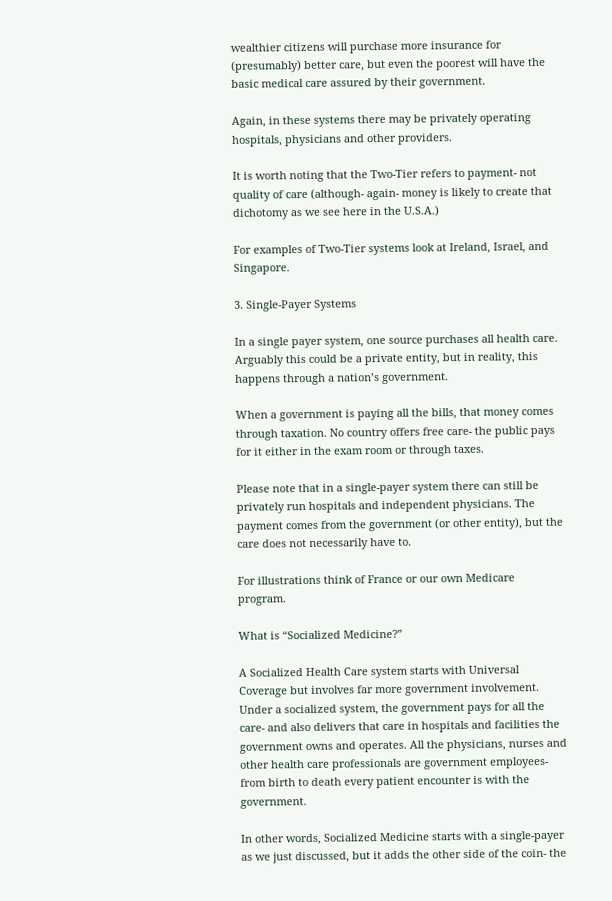wealthier citizens will purchase more insurance for (presumably) better care, but even the poorest will have the basic medical care assured by their government.

Again, in these systems there may be privately operating hospitals, physicians and other providers.

It is worth noting that the Two-Tier refers to payment- not quality of care (although- again- money is likely to create that dichotomy as we see here in the U.S.A.)

For examples of Two-Tier systems look at Ireland, Israel, and Singapore.

3. Single-Payer Systems

In a single payer system, one source purchases all health care. Arguably this could be a private entity, but in reality, this happens through a nation’s government.

When a government is paying all the bills, that money comes through taxation. No country offers free care- the public pays for it either in the exam room or through taxes.

Please note that in a single-payer system there can still be privately run hospitals and independent physicians. The payment comes from the government (or other entity), but the care does not necessarily have to.

For illustrations think of France or our own Medicare program.

What is “Socialized Medicine?”

A Socialized Health Care system starts with Universal Coverage but involves far more government involvement. Under a socialized system, the government pays for all the care- and also delivers that care in hospitals and facilities the government owns and operates. All the physicians, nurses and other health care professionals are government employees- from birth to death every patient encounter is with the government.

In other words, Socialized Medicine starts with a single-payer as we just discussed, but it adds the other side of the coin- the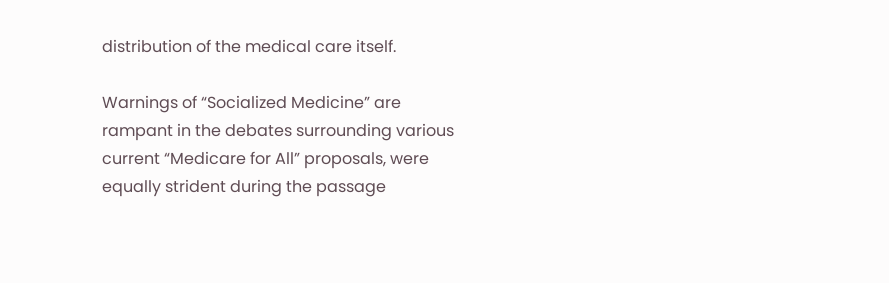distribution of the medical care itself.

Warnings of “Socialized Medicine” are rampant in the debates surrounding various current “Medicare for All” proposals, were equally strident during the passage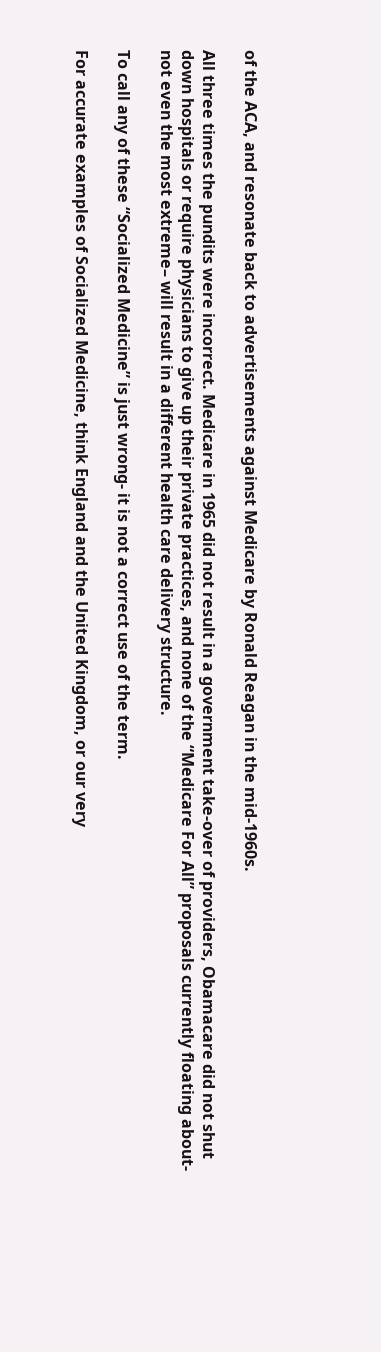of the ACA, and resonate back to advertisements against Medicare by Ronald Reagan in the mid-1960s.

All three times the pundits were incorrect. Medicare in 1965 did not result in a government take-over of providers, Obamacare did not shut down hospitals or require physicians to give up their private practices, and none of the “Medicare For All” proposals currently floating about- not even the most extreme– will result in a different health care delivery structure.

To call any of these “Socialized Medicine” is just wrong- it is not a correct use of the term.

For accurate examples of Socialized Medicine, think England and the United Kingdom, or our very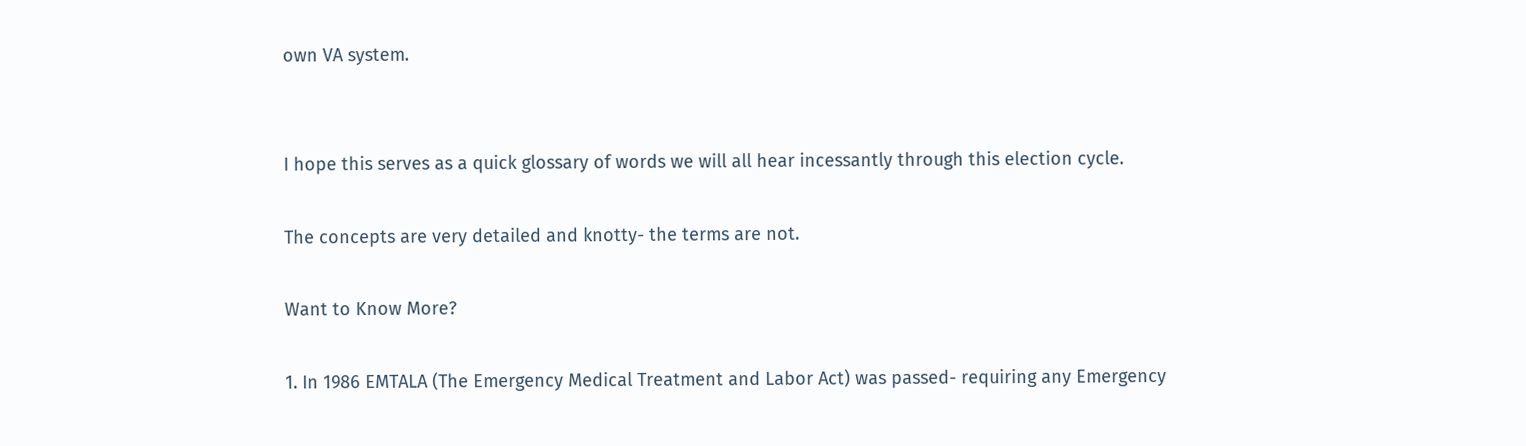own VA system.


I hope this serves as a quick glossary of words we will all hear incessantly through this election cycle.

The concepts are very detailed and knotty- the terms are not.

Want to Know More?

1. In 1986 EMTALA (The Emergency Medical Treatment and Labor Act) was passed- requiring any Emergency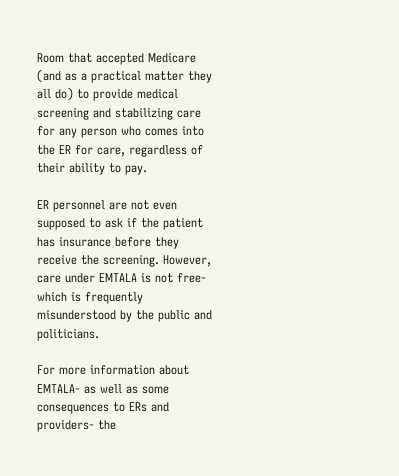Room that accepted Medicare (and as a practical matter they all do) to provide medical screening and stabilizing care for any person who comes into the ER for care, regardless of their ability to pay.

ER personnel are not even supposed to ask if the patient has insurance before they receive the screening. However, care under EMTALA is not free- which is frequently misunderstood by the public and politicians.

For more information about EMTALA- as well as some consequences to ERs and providers- the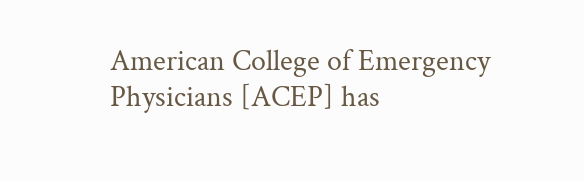American College of Emergency Physicians [ACEP] has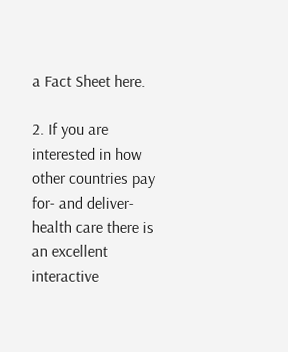a Fact Sheet here.

2. If you are interested in how other countries pay for- and deliver- health care there is an excellent interactive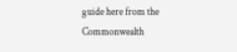guide here from the Commonwealth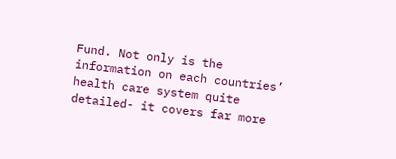Fund. Not only is the information on each countries’ health care system quite detailed- it covers far more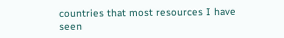countries that most resources I have seen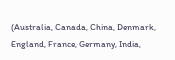(Australia, Canada, China, Denmark, England, France, Germany, India,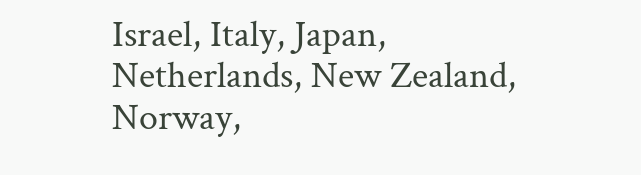Israel, Italy, Japan, Netherlands, New Zealand, Norway,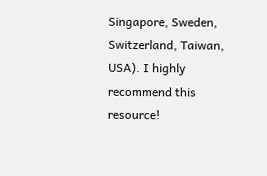Singapore, Sweden, Switzerland, Taiwan, USA). I highly recommend this resource!